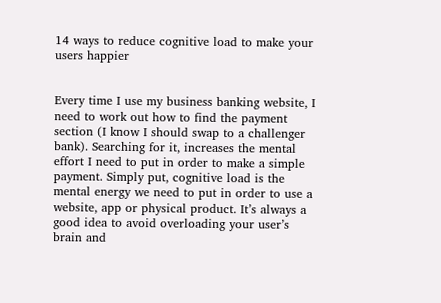14 ways to reduce cognitive load to make your users happier


Every time I use my business banking website, I need to work out how to find the payment section (I know I should swap to a challenger bank). Searching for it, increases the mental effort I need to put in order to make a simple payment. Simply put, cognitive load is the mental energy we need to put in order to use a website, app or physical product. It’s always a good idea to avoid overloading your user’s brain and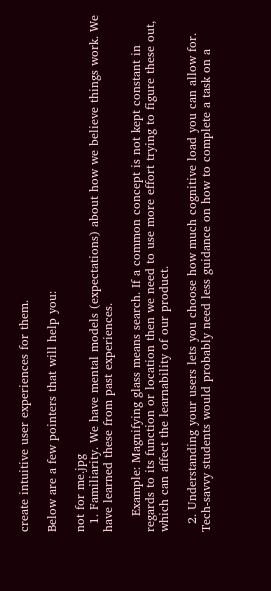create intuitive user experiences for them.

Below are a few pointers that will help you:

not for me.jpg
  1. Familiarity. We have mental models (expectations) about how we believe things work. We have learned these from past experiences.

    Example: Magnifying glass means search. If a common concept is not kept constant in regards to its function or location then we need to use more effort trying to figure these out, which can affect the learnability of our product.

  2. Understanding your users lets you choose how much cognitive load you can allow for. Tech-savvy students would probably need less guidance on how to complete a task on a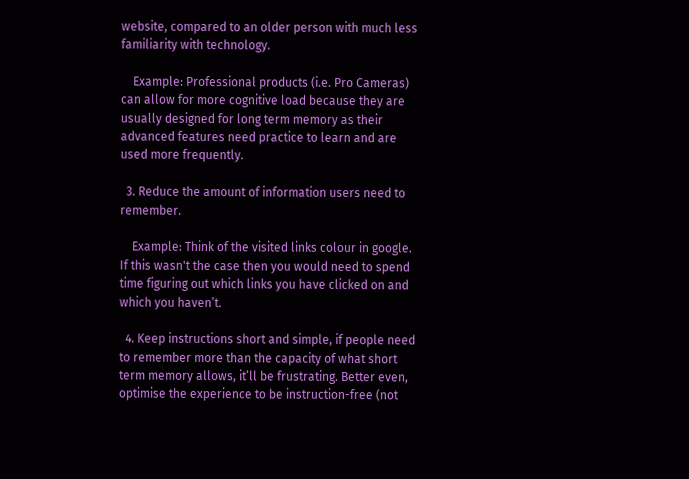website, compared to an older person with much less familiarity with technology.

    Example: Professional products (i.e. Pro Cameras) can allow for more cognitive load because they are usually designed for long term memory as their advanced features need practice to learn and are used more frequently.

  3. Reduce the amount of information users need to remember.

    Example: Think of the visited links colour in google. If this wasn't the case then you would need to spend time figuring out which links you have clicked on and which you haven’t.

  4. Keep instructions short and simple, if people need to remember more than the capacity of what short term memory allows, it’ll be frustrating. Better even, optimise the experience to be instruction-free (not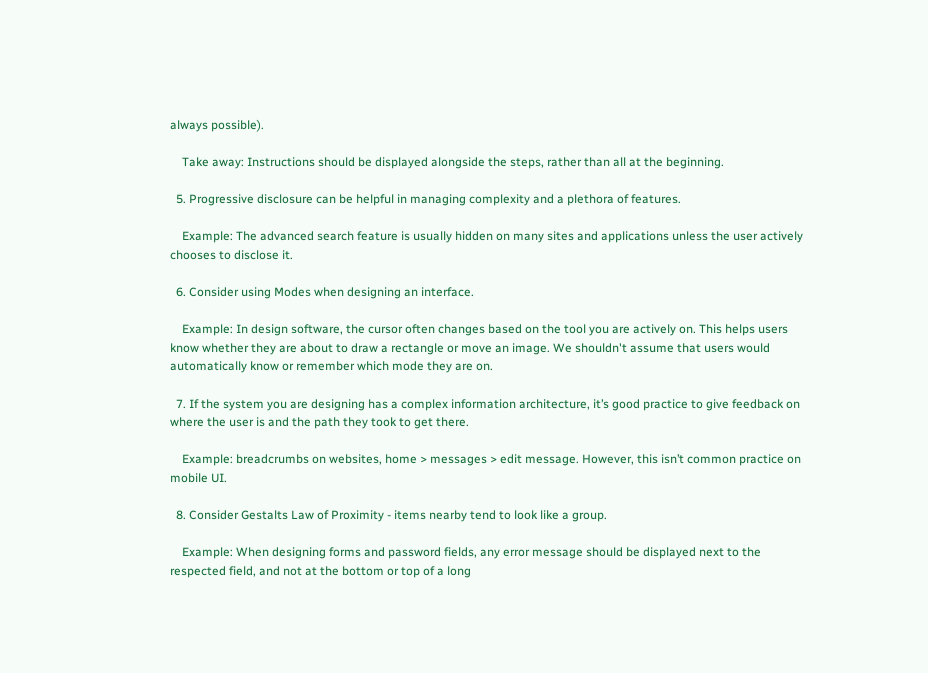always possible).

    Take away: Instructions should be displayed alongside the steps, rather than all at the beginning.

  5. Progressive disclosure can be helpful in managing complexity and a plethora of features.

    Example: The advanced search feature is usually hidden on many sites and applications unless the user actively chooses to disclose it.

  6. Consider using Modes when designing an interface.

    Example: In design software, the cursor often changes based on the tool you are actively on. This helps users know whether they are about to draw a rectangle or move an image. We shouldn't assume that users would automatically know or remember which mode they are on.

  7. If the system you are designing has a complex information architecture, it’s good practice to give feedback on where the user is and the path they took to get there.

    Example: breadcrumbs on websites, home > messages > edit message. However, this isn’t common practice on mobile UI.

  8. Consider Gestalts Law of Proximity - items nearby tend to look like a group.

    Example: When designing forms and password fields, any error message should be displayed next to the respected field, and not at the bottom or top of a long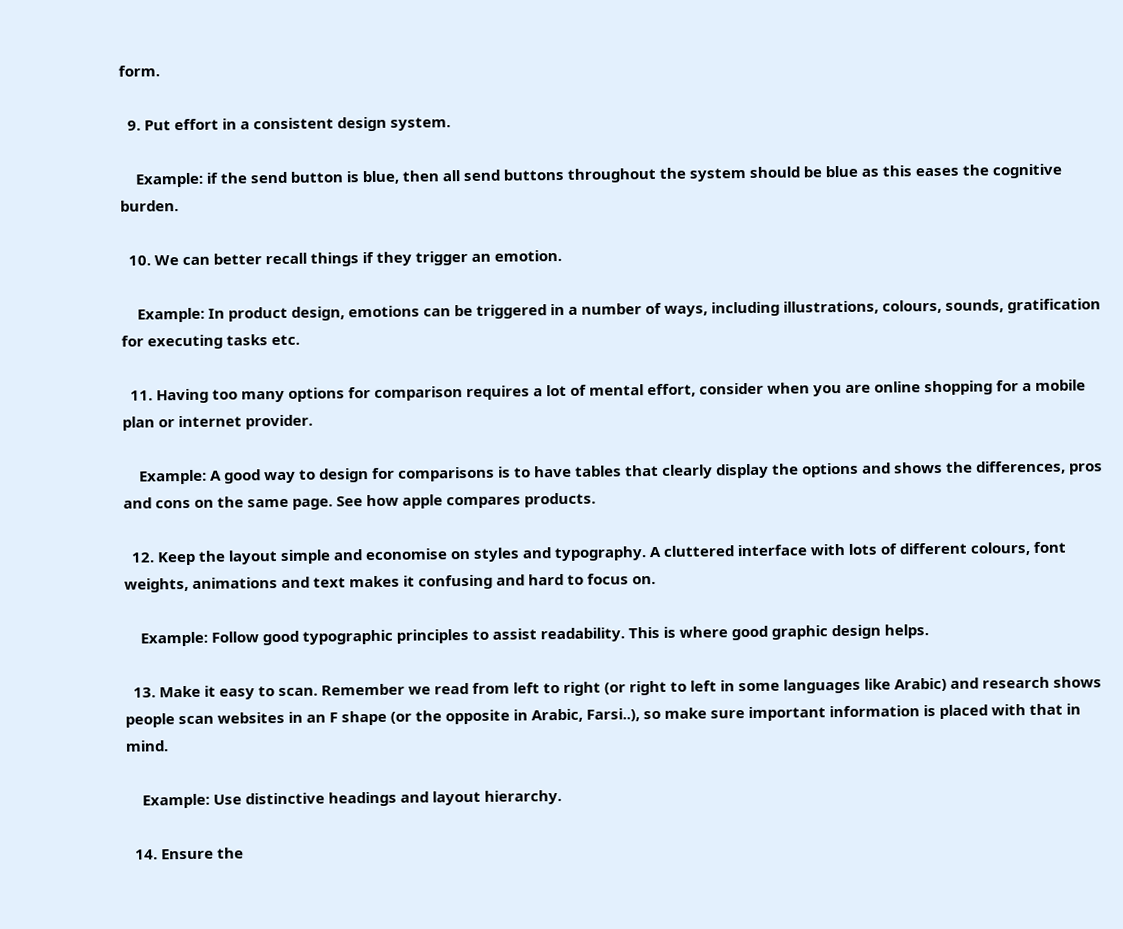form.

  9. Put effort in a consistent design system.

    Example: if the send button is blue, then all send buttons throughout the system should be blue as this eases the cognitive burden.

  10. We can better recall things if they trigger an emotion.

    Example: In product design, emotions can be triggered in a number of ways, including illustrations, colours, sounds, gratification for executing tasks etc.

  11. Having too many options for comparison requires a lot of mental effort, consider when you are online shopping for a mobile plan or internet provider.

    Example: A good way to design for comparisons is to have tables that clearly display the options and shows the differences, pros and cons on the same page. See how apple compares products.

  12. Keep the layout simple and economise on styles and typography. A cluttered interface with lots of different colours, font weights, animations and text makes it confusing and hard to focus on.

    Example: Follow good typographic principles to assist readability. This is where good graphic design helps.

  13. Make it easy to scan. Remember we read from left to right (or right to left in some languages like Arabic) and research shows people scan websites in an F shape (or the opposite in Arabic, Farsi..), so make sure important information is placed with that in mind.

    Example: Use distinctive headings and layout hierarchy.

  14. Ensure the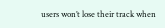users won’t lose their track when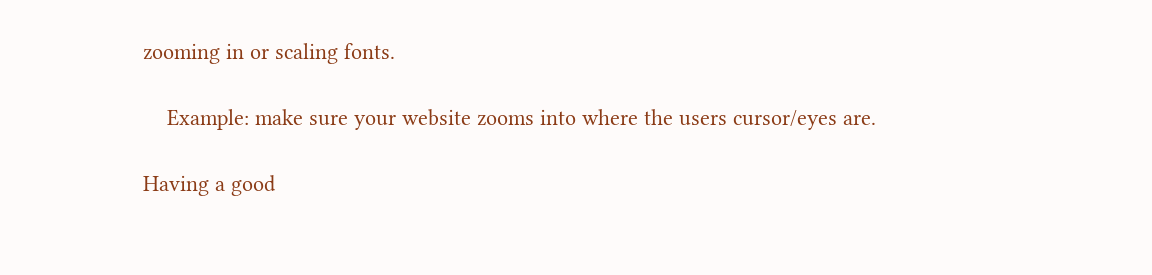zooming in or scaling fonts.

    Example: make sure your website zooms into where the users cursor/eyes are.

Having a good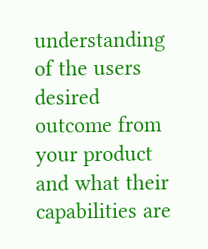understanding of the users desired outcome from your product and what their capabilities are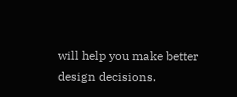will help you make better design decisions.